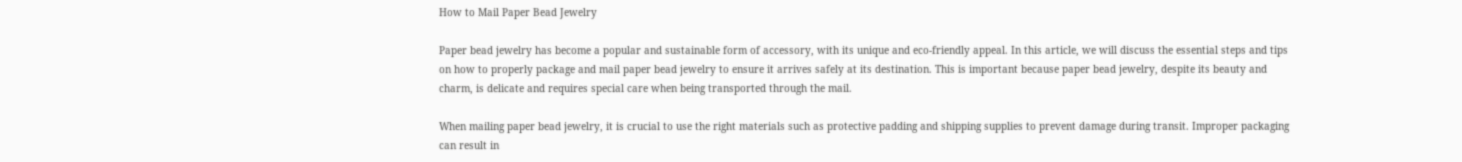How to Mail Paper Bead Jewelry

Paper bead jewelry has become a popular and sustainable form of accessory, with its unique and eco-friendly appeal. In this article, we will discuss the essential steps and tips on how to properly package and mail paper bead jewelry to ensure it arrives safely at its destination. This is important because paper bead jewelry, despite its beauty and charm, is delicate and requires special care when being transported through the mail.

When mailing paper bead jewelry, it is crucial to use the right materials such as protective padding and shipping supplies to prevent damage during transit. Improper packaging can result in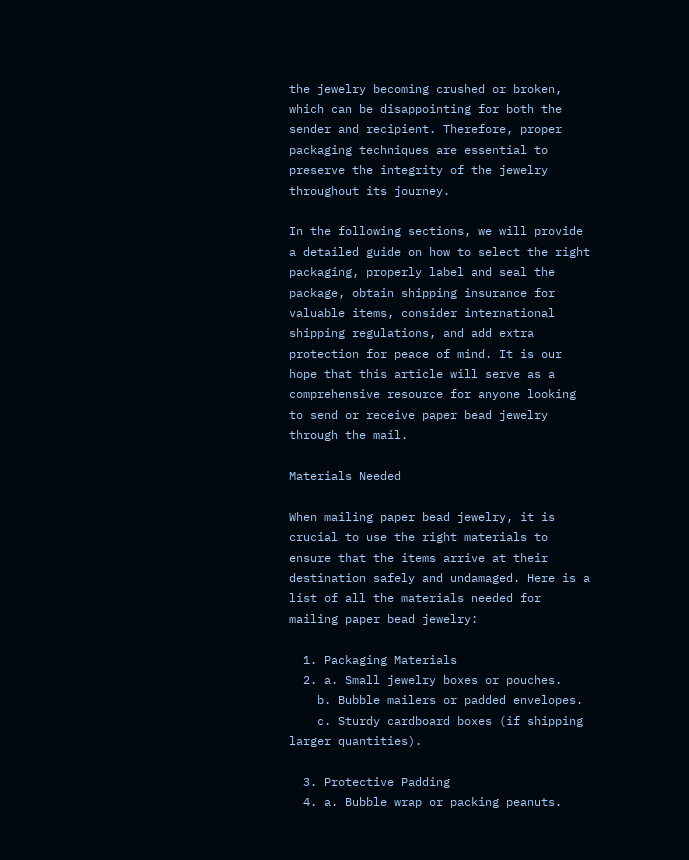the jewelry becoming crushed or broken, which can be disappointing for both the sender and recipient. Therefore, proper packaging techniques are essential to preserve the integrity of the jewelry throughout its journey.

In the following sections, we will provide a detailed guide on how to select the right packaging, properly label and seal the package, obtain shipping insurance for valuable items, consider international shipping regulations, and add extra protection for peace of mind. It is our hope that this article will serve as a comprehensive resource for anyone looking to send or receive paper bead jewelry through the mail.

Materials Needed

When mailing paper bead jewelry, it is crucial to use the right materials to ensure that the items arrive at their destination safely and undamaged. Here is a list of all the materials needed for mailing paper bead jewelry:

  1. Packaging Materials
  2. a. Small jewelry boxes or pouches.
    b. Bubble mailers or padded envelopes.
    c. Sturdy cardboard boxes (if shipping larger quantities).

  3. Protective Padding
  4. a. Bubble wrap or packing peanuts.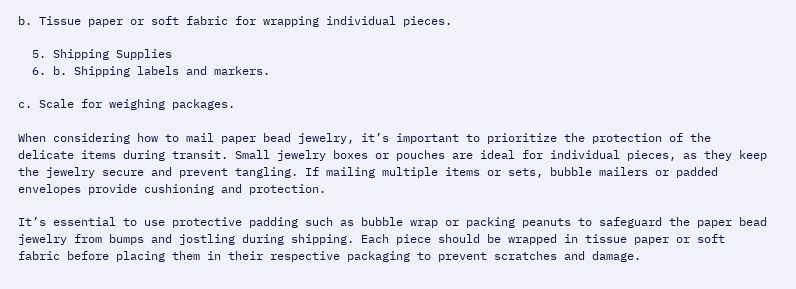b. Tissue paper or soft fabric for wrapping individual pieces.

  5. Shipping Supplies
  6. b. Shipping labels and markers.

c. Scale for weighing packages.

When considering how to mail paper bead jewelry, it’s important to prioritize the protection of the delicate items during transit. Small jewelry boxes or pouches are ideal for individual pieces, as they keep the jewelry secure and prevent tangling. If mailing multiple items or sets, bubble mailers or padded envelopes provide cushioning and protection.

It’s essential to use protective padding such as bubble wrap or packing peanuts to safeguard the paper bead jewelry from bumps and jostling during shipping. Each piece should be wrapped in tissue paper or soft fabric before placing them in their respective packaging to prevent scratches and damage.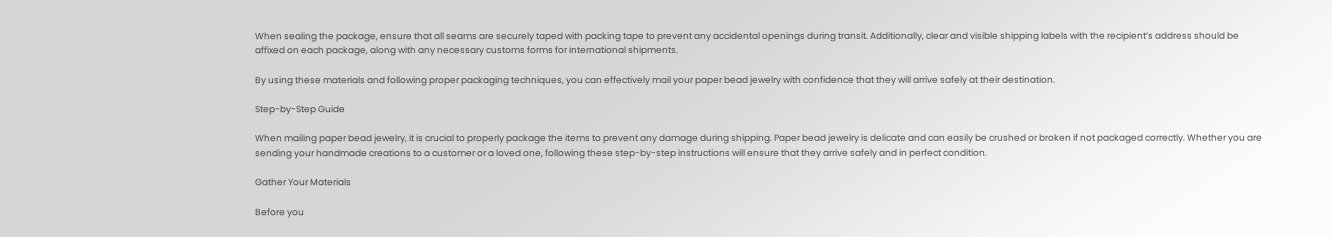When sealing the package, ensure that all seams are securely taped with packing tape to prevent any accidental openings during transit. Additionally, clear and visible shipping labels with the recipient’s address should be affixed on each package, along with any necessary customs forms for international shipments.

By using these materials and following proper packaging techniques, you can effectively mail your paper bead jewelry with confidence that they will arrive safely at their destination.

Step-by-Step Guide

When mailing paper bead jewelry, it is crucial to properly package the items to prevent any damage during shipping. Paper bead jewelry is delicate and can easily be crushed or broken if not packaged correctly. Whether you are sending your handmade creations to a customer or a loved one, following these step-by-step instructions will ensure that they arrive safely and in perfect condition.

Gather Your Materials

Before you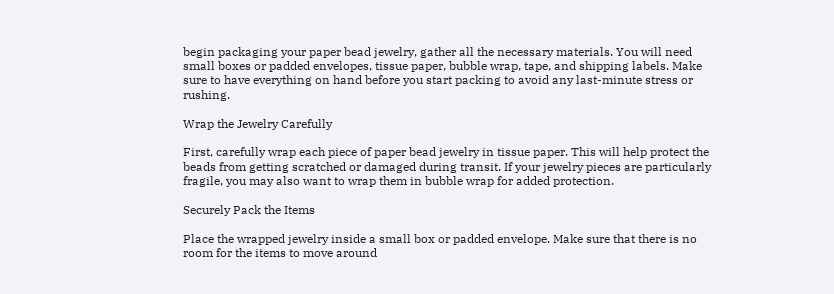begin packaging your paper bead jewelry, gather all the necessary materials. You will need small boxes or padded envelopes, tissue paper, bubble wrap, tape, and shipping labels. Make sure to have everything on hand before you start packing to avoid any last-minute stress or rushing.

Wrap the Jewelry Carefully

First, carefully wrap each piece of paper bead jewelry in tissue paper. This will help protect the beads from getting scratched or damaged during transit. If your jewelry pieces are particularly fragile, you may also want to wrap them in bubble wrap for added protection.

Securely Pack the Items

Place the wrapped jewelry inside a small box or padded envelope. Make sure that there is no room for the items to move around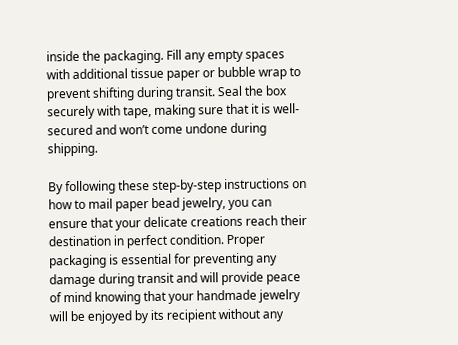inside the packaging. Fill any empty spaces with additional tissue paper or bubble wrap to prevent shifting during transit. Seal the box securely with tape, making sure that it is well-secured and won’t come undone during shipping.

By following these step-by-step instructions on how to mail paper bead jewelry, you can ensure that your delicate creations reach their destination in perfect condition. Proper packaging is essential for preventing any damage during transit and will provide peace of mind knowing that your handmade jewelry will be enjoyed by its recipient without any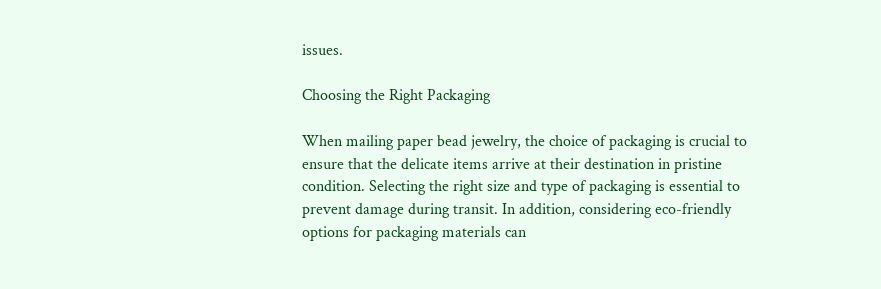issues.

Choosing the Right Packaging

When mailing paper bead jewelry, the choice of packaging is crucial to ensure that the delicate items arrive at their destination in pristine condition. Selecting the right size and type of packaging is essential to prevent damage during transit. In addition, considering eco-friendly options for packaging materials can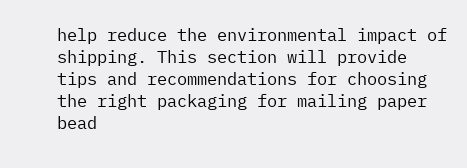help reduce the environmental impact of shipping. This section will provide tips and recommendations for choosing the right packaging for mailing paper bead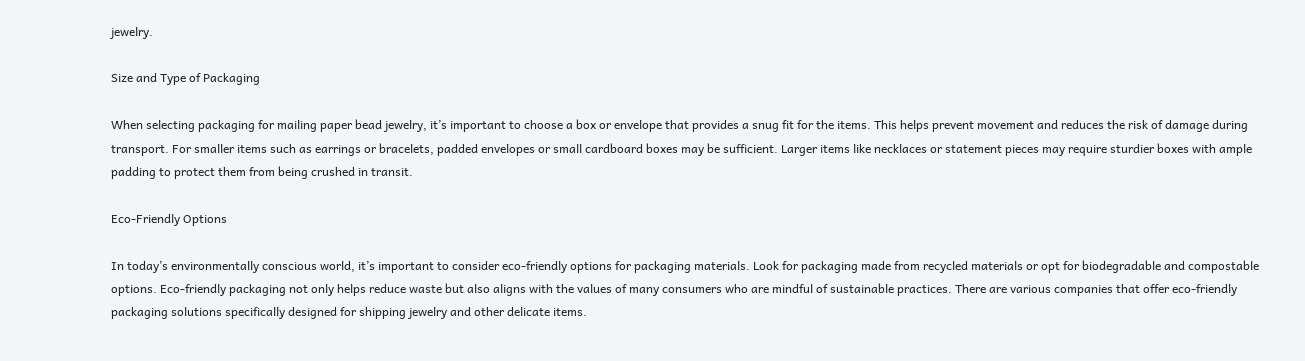jewelry.

Size and Type of Packaging

When selecting packaging for mailing paper bead jewelry, it’s important to choose a box or envelope that provides a snug fit for the items. This helps prevent movement and reduces the risk of damage during transport. For smaller items such as earrings or bracelets, padded envelopes or small cardboard boxes may be sufficient. Larger items like necklaces or statement pieces may require sturdier boxes with ample padding to protect them from being crushed in transit.

Eco-Friendly Options

In today’s environmentally conscious world, it’s important to consider eco-friendly options for packaging materials. Look for packaging made from recycled materials or opt for biodegradable and compostable options. Eco-friendly packaging not only helps reduce waste but also aligns with the values of many consumers who are mindful of sustainable practices. There are various companies that offer eco-friendly packaging solutions specifically designed for shipping jewelry and other delicate items.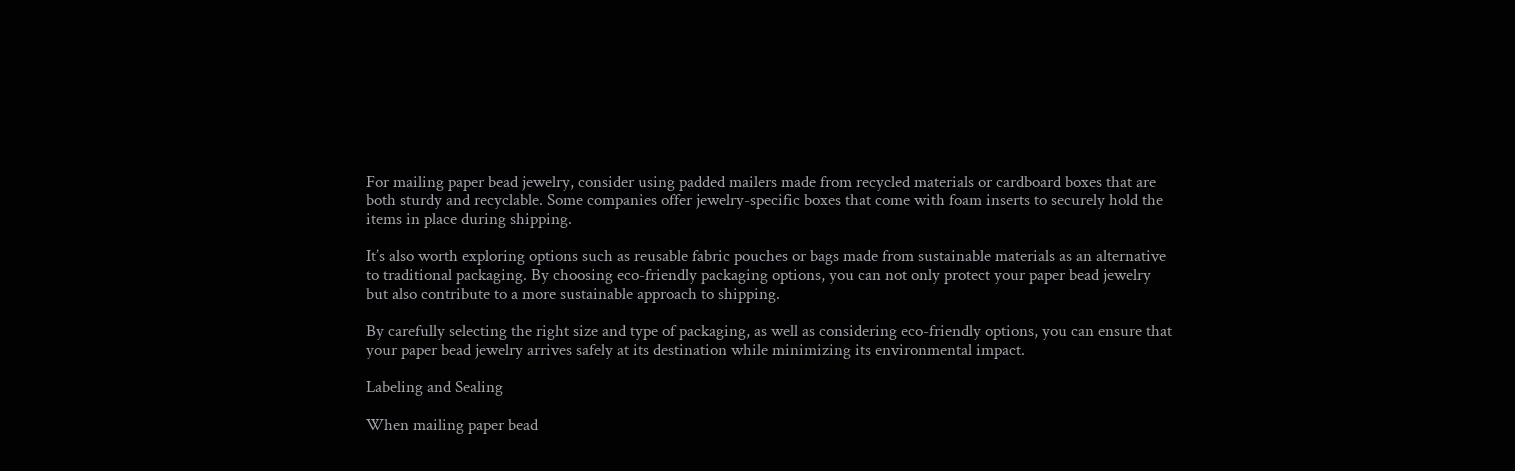For mailing paper bead jewelry, consider using padded mailers made from recycled materials or cardboard boxes that are both sturdy and recyclable. Some companies offer jewelry-specific boxes that come with foam inserts to securely hold the items in place during shipping.

It’s also worth exploring options such as reusable fabric pouches or bags made from sustainable materials as an alternative to traditional packaging. By choosing eco-friendly packaging options, you can not only protect your paper bead jewelry but also contribute to a more sustainable approach to shipping.

By carefully selecting the right size and type of packaging, as well as considering eco-friendly options, you can ensure that your paper bead jewelry arrives safely at its destination while minimizing its environmental impact.

Labeling and Sealing

When mailing paper bead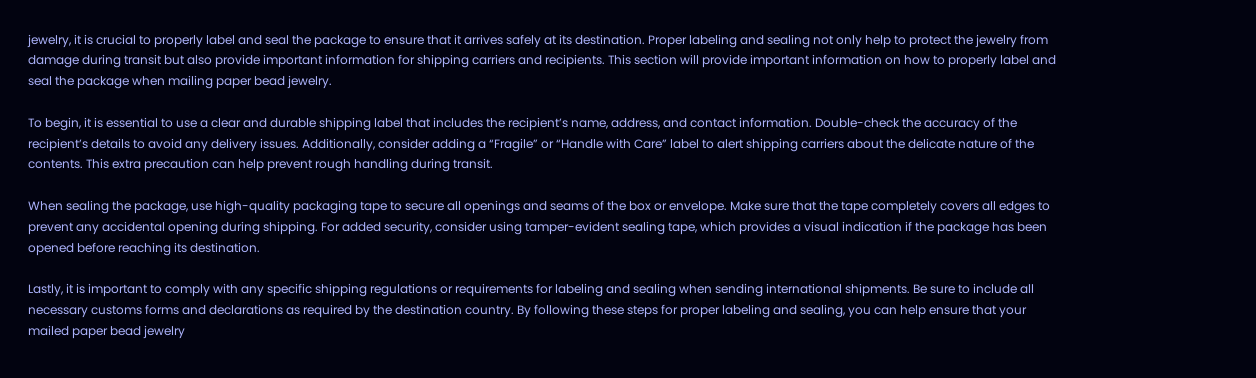jewelry, it is crucial to properly label and seal the package to ensure that it arrives safely at its destination. Proper labeling and sealing not only help to protect the jewelry from damage during transit but also provide important information for shipping carriers and recipients. This section will provide important information on how to properly label and seal the package when mailing paper bead jewelry.

To begin, it is essential to use a clear and durable shipping label that includes the recipient’s name, address, and contact information. Double-check the accuracy of the recipient’s details to avoid any delivery issues. Additionally, consider adding a “Fragile” or “Handle with Care” label to alert shipping carriers about the delicate nature of the contents. This extra precaution can help prevent rough handling during transit.

When sealing the package, use high-quality packaging tape to secure all openings and seams of the box or envelope. Make sure that the tape completely covers all edges to prevent any accidental opening during shipping. For added security, consider using tamper-evident sealing tape, which provides a visual indication if the package has been opened before reaching its destination.

Lastly, it is important to comply with any specific shipping regulations or requirements for labeling and sealing when sending international shipments. Be sure to include all necessary customs forms and declarations as required by the destination country. By following these steps for proper labeling and sealing, you can help ensure that your mailed paper bead jewelry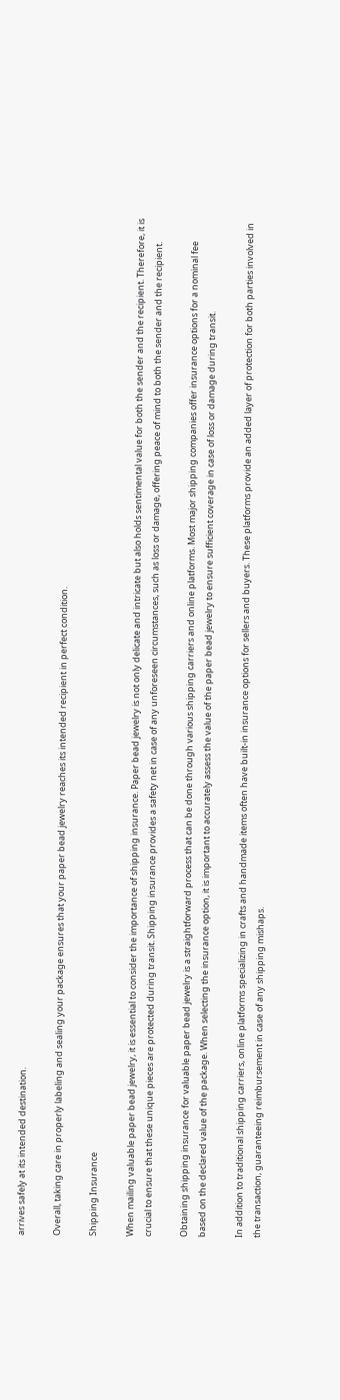arrives safely at its intended destination.

Overall, taking care in properly labeling and sealing your package ensures that your paper bead jewelry reaches its intended recipient in perfect condition.

Shipping Insurance

When mailing valuable paper bead jewelry, it is essential to consider the importance of shipping insurance. Paper bead jewelry is not only delicate and intricate but also holds sentimental value for both the sender and the recipient. Therefore, it is crucial to ensure that these unique pieces are protected during transit. Shipping insurance provides a safety net in case of any unforeseen circumstances, such as loss or damage, offering peace of mind to both the sender and the recipient.

Obtaining shipping insurance for valuable paper bead jewelry is a straightforward process that can be done through various shipping carriers and online platforms. Most major shipping companies offer insurance options for a nominal fee based on the declared value of the package. When selecting the insurance option, it is important to accurately assess the value of the paper bead jewelry to ensure sufficient coverage in case of loss or damage during transit.

In addition to traditional shipping carriers, online platforms specializing in crafts and handmade items often have built-in insurance options for sellers and buyers. These platforms provide an added layer of protection for both parties involved in the transaction, guaranteeing reimbursement in case of any shipping mishaps.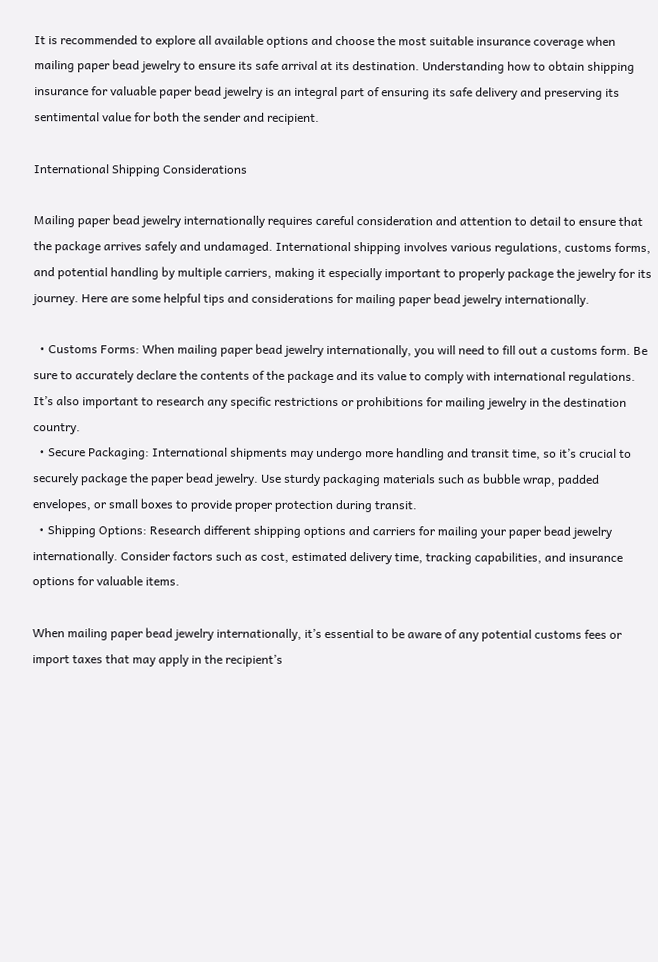It is recommended to explore all available options and choose the most suitable insurance coverage when mailing paper bead jewelry to ensure its safe arrival at its destination. Understanding how to obtain shipping insurance for valuable paper bead jewelry is an integral part of ensuring its safe delivery and preserving its sentimental value for both the sender and recipient.

International Shipping Considerations

Mailing paper bead jewelry internationally requires careful consideration and attention to detail to ensure that the package arrives safely and undamaged. International shipping involves various regulations, customs forms, and potential handling by multiple carriers, making it especially important to properly package the jewelry for its journey. Here are some helpful tips and considerations for mailing paper bead jewelry internationally.

  • Customs Forms: When mailing paper bead jewelry internationally, you will need to fill out a customs form. Be sure to accurately declare the contents of the package and its value to comply with international regulations. It’s also important to research any specific restrictions or prohibitions for mailing jewelry in the destination country.
  • Secure Packaging: International shipments may undergo more handling and transit time, so it’s crucial to securely package the paper bead jewelry. Use sturdy packaging materials such as bubble wrap, padded envelopes, or small boxes to provide proper protection during transit.
  • Shipping Options: Research different shipping options and carriers for mailing your paper bead jewelry internationally. Consider factors such as cost, estimated delivery time, tracking capabilities, and insurance options for valuable items.

When mailing paper bead jewelry internationally, it’s essential to be aware of any potential customs fees or import taxes that may apply in the recipient’s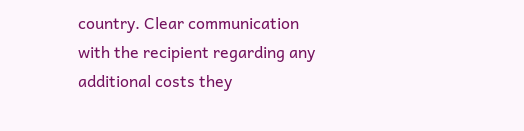country. Clear communication with the recipient regarding any additional costs they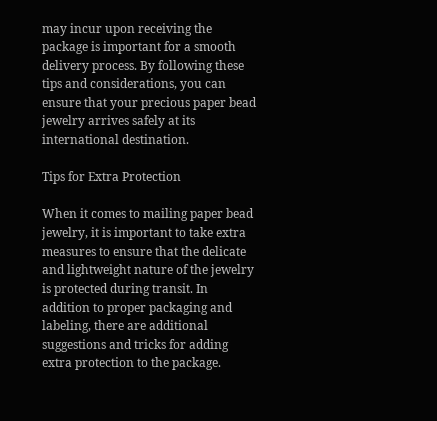may incur upon receiving the package is important for a smooth delivery process. By following these tips and considerations, you can ensure that your precious paper bead jewelry arrives safely at its international destination.

Tips for Extra Protection

When it comes to mailing paper bead jewelry, it is important to take extra measures to ensure that the delicate and lightweight nature of the jewelry is protected during transit. In addition to proper packaging and labeling, there are additional suggestions and tricks for adding extra protection to the package.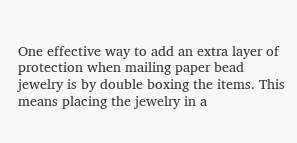One effective way to add an extra layer of protection when mailing paper bead jewelry is by double boxing the items. This means placing the jewelry in a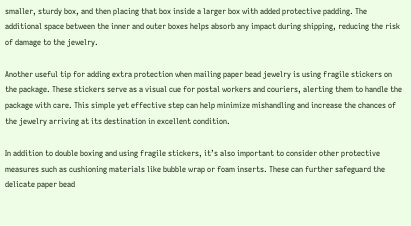smaller, sturdy box, and then placing that box inside a larger box with added protective padding. The additional space between the inner and outer boxes helps absorb any impact during shipping, reducing the risk of damage to the jewelry.

Another useful tip for adding extra protection when mailing paper bead jewelry is using fragile stickers on the package. These stickers serve as a visual cue for postal workers and couriers, alerting them to handle the package with care. This simple yet effective step can help minimize mishandling and increase the chances of the jewelry arriving at its destination in excellent condition.

In addition to double boxing and using fragile stickers, it’s also important to consider other protective measures such as cushioning materials like bubble wrap or foam inserts. These can further safeguard the delicate paper bead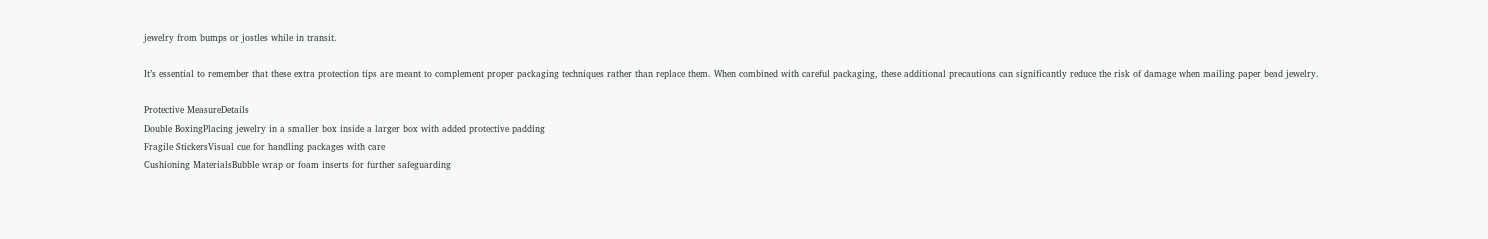jewelry from bumps or jostles while in transit.

It’s essential to remember that these extra protection tips are meant to complement proper packaging techniques rather than replace them. When combined with careful packaging, these additional precautions can significantly reduce the risk of damage when mailing paper bead jewelry.

Protective MeasureDetails
Double BoxingPlacing jewelry in a smaller box inside a larger box with added protective padding
Fragile StickersVisual cue for handling packages with care
Cushioning MaterialsBubble wrap or foam inserts for further safeguarding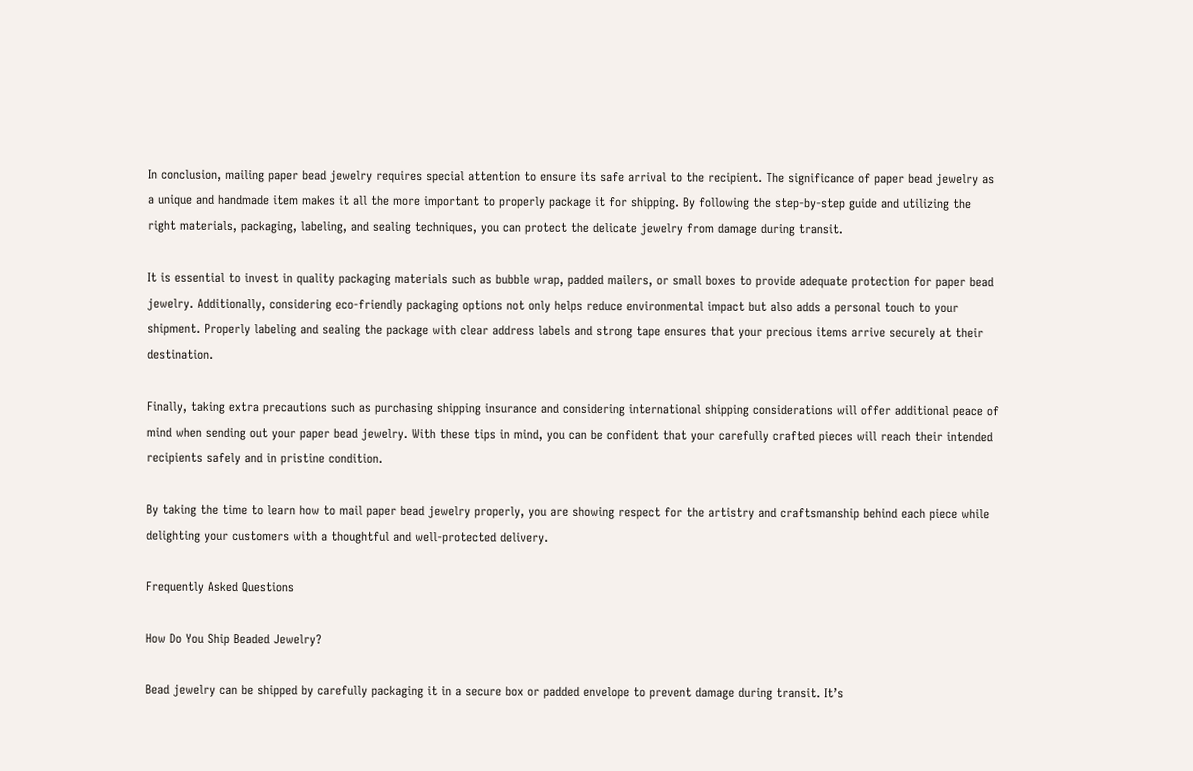In conclusion, mailing paper bead jewelry requires special attention to ensure its safe arrival to the recipient. The significance of paper bead jewelry as a unique and handmade item makes it all the more important to properly package it for shipping. By following the step-by-step guide and utilizing the right materials, packaging, labeling, and sealing techniques, you can protect the delicate jewelry from damage during transit.

It is essential to invest in quality packaging materials such as bubble wrap, padded mailers, or small boxes to provide adequate protection for paper bead jewelry. Additionally, considering eco-friendly packaging options not only helps reduce environmental impact but also adds a personal touch to your shipment. Properly labeling and sealing the package with clear address labels and strong tape ensures that your precious items arrive securely at their destination.

Finally, taking extra precautions such as purchasing shipping insurance and considering international shipping considerations will offer additional peace of mind when sending out your paper bead jewelry. With these tips in mind, you can be confident that your carefully crafted pieces will reach their intended recipients safely and in pristine condition.

By taking the time to learn how to mail paper bead jewelry properly, you are showing respect for the artistry and craftsmanship behind each piece while delighting your customers with a thoughtful and well-protected delivery.

Frequently Asked Questions

How Do You Ship Beaded Jewelry?

Bead jewelry can be shipped by carefully packaging it in a secure box or padded envelope to prevent damage during transit. It’s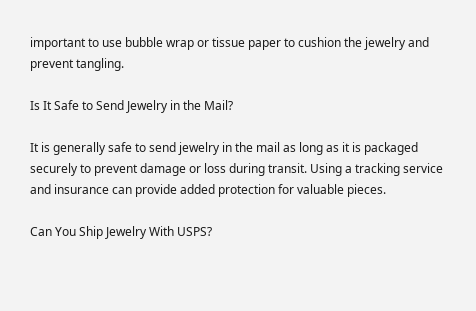important to use bubble wrap or tissue paper to cushion the jewelry and prevent tangling.

Is It Safe to Send Jewelry in the Mail?

It is generally safe to send jewelry in the mail as long as it is packaged securely to prevent damage or loss during transit. Using a tracking service and insurance can provide added protection for valuable pieces.

Can You Ship Jewelry With USPS?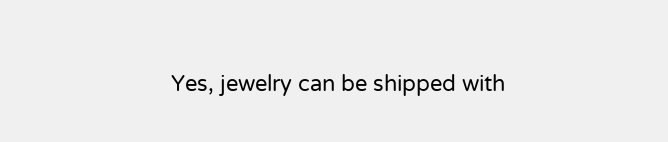Yes, jewelry can be shipped with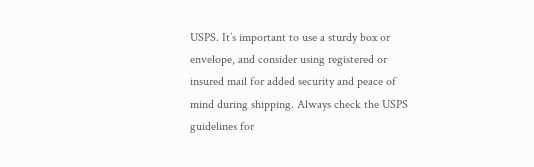USPS. It’s important to use a sturdy box or envelope, and consider using registered or insured mail for added security and peace of mind during shipping. Always check the USPS guidelines for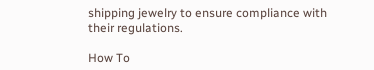shipping jewelry to ensure compliance with their regulations.

How To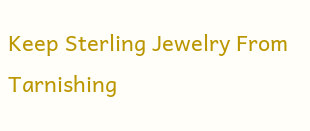Keep Sterling Jewelry From Tarnishing